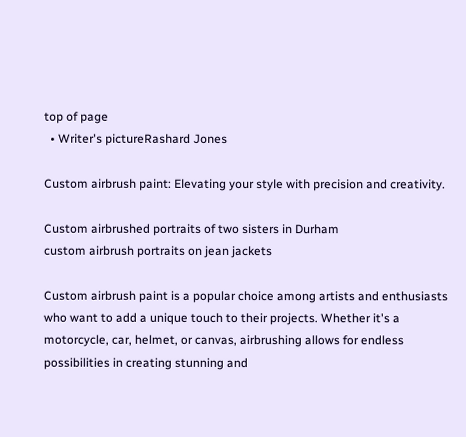top of page
  • Writer's pictureRashard Jones

Custom airbrush paint: Elevating your style with precision and creativity.

Custom airbrushed portraits of two sisters in Durham
custom airbrush portraits on jean jackets

Custom airbrush paint is a popular choice among artists and enthusiasts who want to add a unique touch to their projects. Whether it's a motorcycle, car, helmet, or canvas, airbrushing allows for endless possibilities in creating stunning and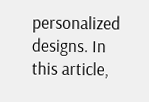personalized designs. In this article,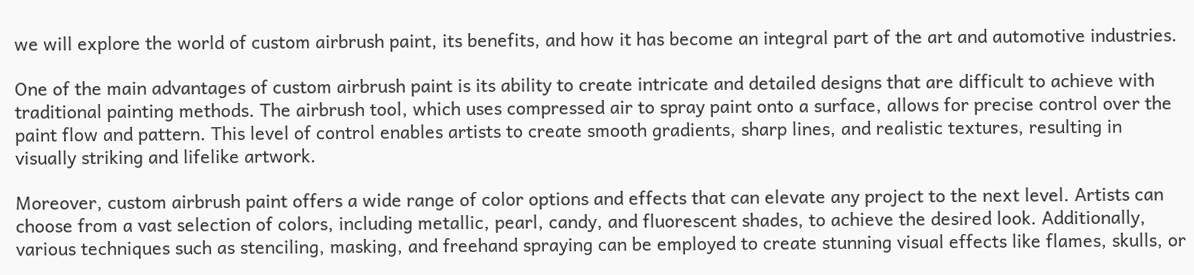we will explore the world of custom airbrush paint, its benefits, and how it has become an integral part of the art and automotive industries.

One of the main advantages of custom airbrush paint is its ability to create intricate and detailed designs that are difficult to achieve with traditional painting methods. The airbrush tool, which uses compressed air to spray paint onto a surface, allows for precise control over the paint flow and pattern. This level of control enables artists to create smooth gradients, sharp lines, and realistic textures, resulting in visually striking and lifelike artwork.

Moreover, custom airbrush paint offers a wide range of color options and effects that can elevate any project to the next level. Artists can choose from a vast selection of colors, including metallic, pearl, candy, and fluorescent shades, to achieve the desired look. Additionally, various techniques such as stenciling, masking, and freehand spraying can be employed to create stunning visual effects like flames, skulls, or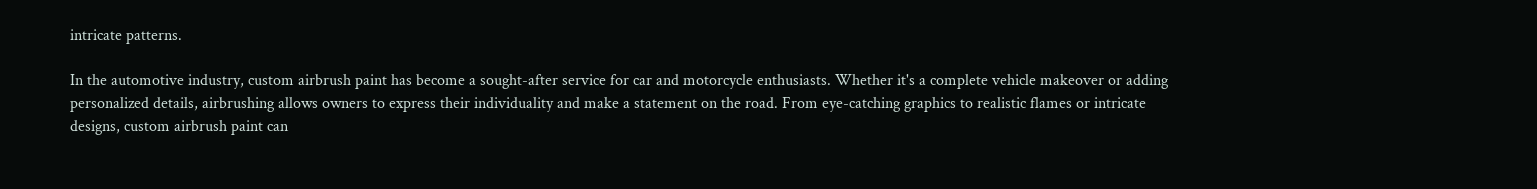intricate patterns.

In the automotive industry, custom airbrush paint has become a sought-after service for car and motorcycle enthusiasts. Whether it's a complete vehicle makeover or adding personalized details, airbrushing allows owners to express their individuality and make a statement on the road. From eye-catching graphics to realistic flames or intricate designs, custom airbrush paint can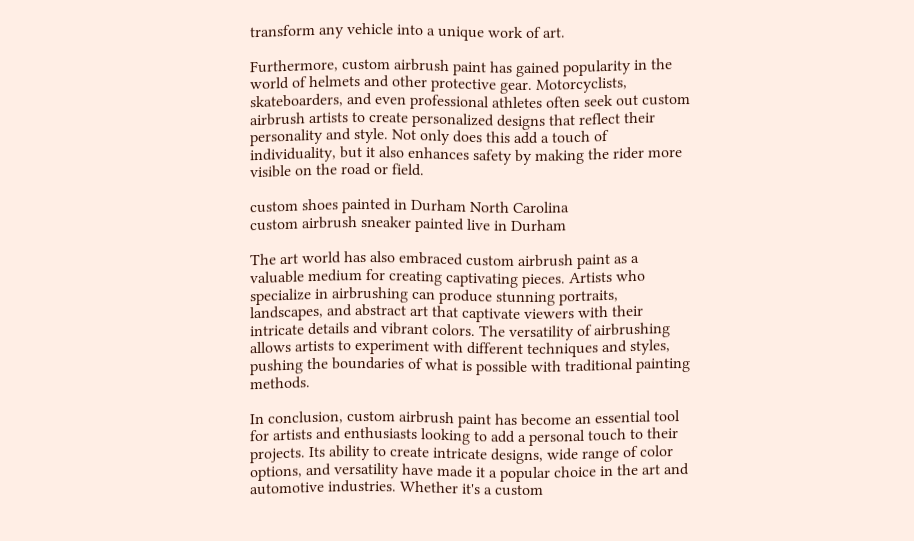transform any vehicle into a unique work of art.

Furthermore, custom airbrush paint has gained popularity in the world of helmets and other protective gear. Motorcyclists, skateboarders, and even professional athletes often seek out custom airbrush artists to create personalized designs that reflect their personality and style. Not only does this add a touch of individuality, but it also enhances safety by making the rider more visible on the road or field.

custom shoes painted in Durham North Carolina
custom airbrush sneaker painted live in Durham

The art world has also embraced custom airbrush paint as a valuable medium for creating captivating pieces. Artists who specialize in airbrushing can produce stunning portraits, landscapes, and abstract art that captivate viewers with their intricate details and vibrant colors. The versatility of airbrushing allows artists to experiment with different techniques and styles, pushing the boundaries of what is possible with traditional painting methods.

In conclusion, custom airbrush paint has become an essential tool for artists and enthusiasts looking to add a personal touch to their projects. Its ability to create intricate designs, wide range of color options, and versatility have made it a popular choice in the art and automotive industries. Whether it's a custom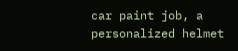car paint job, a personalized helmet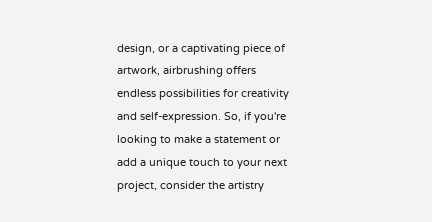design, or a captivating piece of artwork, airbrushing offers endless possibilities for creativity and self-expression. So, if you're looking to make a statement or add a unique touch to your next project, consider the artistry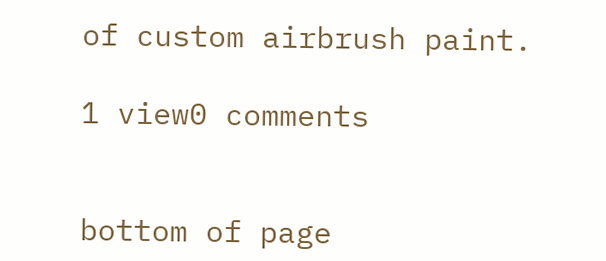of custom airbrush paint.

1 view0 comments


bottom of page